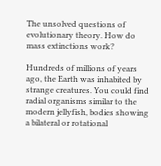The unsolved questions of evolutionary theory. How do mass extinctions work?

Hundreds of millions of years ago, the Earth was inhabited by strange creatures. You could find radial organisms similar to the modern jellyfish, bodies showing a bilateral or rotational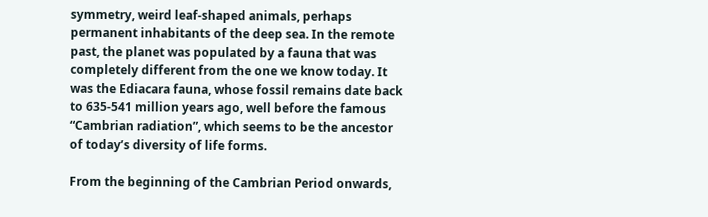symmetry, weird leaf-shaped animals, perhaps permanent inhabitants of the deep sea. In the remote past, the planet was populated by a fauna that was completely different from the one we know today. It was the Ediacara fauna, whose fossil remains date back to 635-541 million years ago, well before the famous “Cambrian radiation”, which seems to be the ancestor of today’s diversity of life forms.

From the beginning of the Cambrian Period onwards,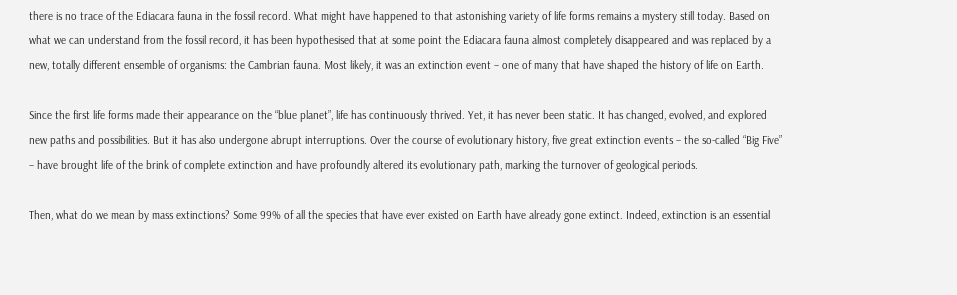there is no trace of the Ediacara fauna in the fossil record. What might have happened to that astonishing variety of life forms remains a mystery still today. Based on what we can understand from the fossil record, it has been hypothesised that at some point the Ediacara fauna almost completely disappeared and was replaced by a new, totally different ensemble of organisms: the Cambrian fauna. Most likely, it was an extinction event – one of many that have shaped the history of life on Earth.

Since the first life forms made their appearance on the “blue planet”, life has continuously thrived. Yet, it has never been static. It has changed, evolved, and explored new paths and possibilities. But it has also undergone abrupt interruptions. Over the course of evolutionary history, five great extinction events – the so-called “Big Five” – have brought life of the brink of complete extinction and have profoundly altered its evolutionary path, marking the turnover of geological periods.

Then, what do we mean by mass extinctions? Some 99% of all the species that have ever existed on Earth have already gone extinct. Indeed, extinction is an essential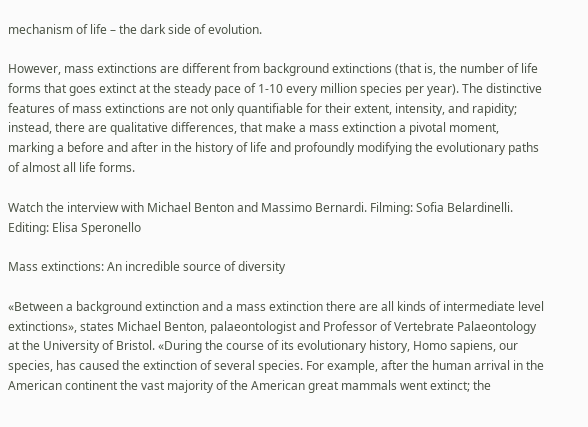mechanism of life – the dark side of evolution.

However, mass extinctions are different from background extinctions (that is, the number of life forms that goes extinct at the steady pace of 1-10 every million species per year). The distinctive features of mass extinctions are not only quantifiable for their extent, intensity, and rapidity; instead, there are qualitative differences, that make a mass extinction a pivotal moment, marking a before and after in the history of life and profoundly modifying the evolutionary paths of almost all life forms.

Watch the interview with Michael Benton and Massimo Bernardi. Filming: Sofia Belardinelli. Editing: Elisa Speronello

Mass extinctions: An incredible source of diversity

«Between a background extinction and a mass extinction there are all kinds of intermediate level extinctions», states Michael Benton, palaeontologist and Professor of Vertebrate Palaeontology at the University of Bristol. «During the course of its evolutionary history, Homo sapiens, our species, has caused the extinction of several species. For example, after the human arrival in the American continent the vast majority of the American great mammals went extinct; the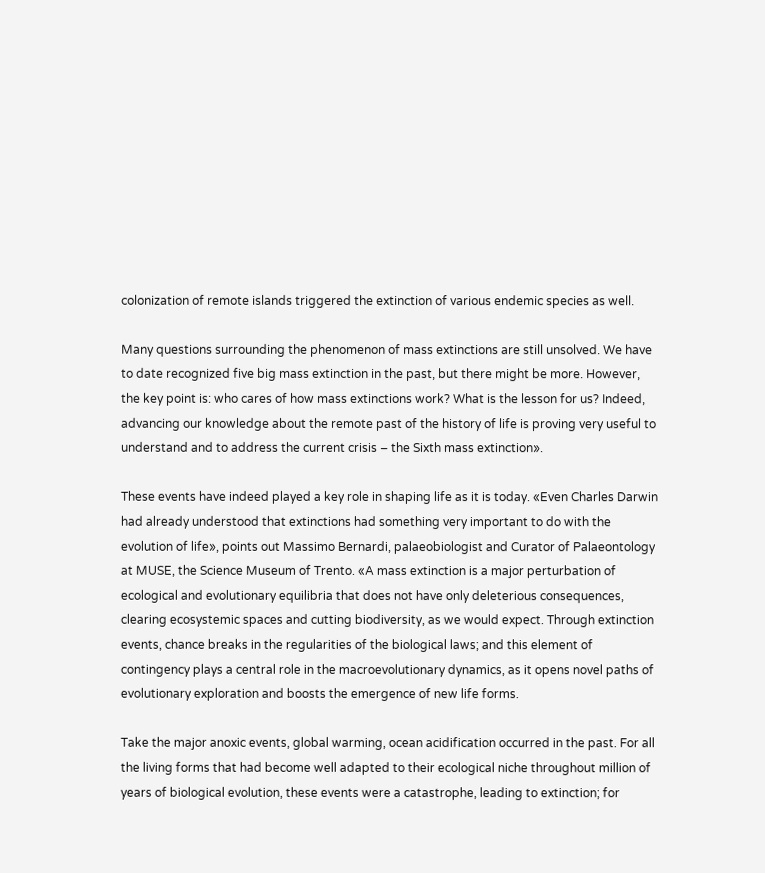colonization of remote islands triggered the extinction of various endemic species as well.

Many questions surrounding the phenomenon of mass extinctions are still unsolved. We have to date recognized five big mass extinction in the past, but there might be more. However, the key point is: who cares of how mass extinctions work? What is the lesson for us? Indeed, advancing our knowledge about the remote past of the history of life is proving very useful to understand and to address the current crisis – the Sixth mass extinction».

These events have indeed played a key role in shaping life as it is today. «Even Charles Darwin had already understood that extinctions had something very important to do with the evolution of life», points out Massimo Bernardi, palaeobiologist and Curator of Palaeontology at MUSE, the Science Museum of Trento. «A mass extinction is a major perturbation of ecological and evolutionary equilibria that does not have only deleterious consequences, clearing ecosystemic spaces and cutting biodiversity, as we would expect. Through extinction events, chance breaks in the regularities of the biological laws; and this element of contingency plays a central role in the macroevolutionary dynamics, as it opens novel paths of evolutionary exploration and boosts the emergence of new life forms.

Take the major anoxic events, global warming, ocean acidification occurred in the past. For all the living forms that had become well adapted to their ecological niche throughout million of years of biological evolution, these events were a catastrophe, leading to extinction; for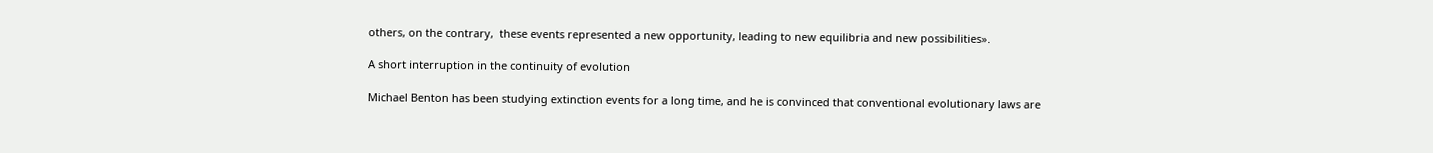others, on the contrary,  these events represented a new opportunity, leading to new equilibria and new possibilities».

A short interruption in the continuity of evolution

Michael Benton has been studying extinction events for a long time, and he is convinced that conventional evolutionary laws are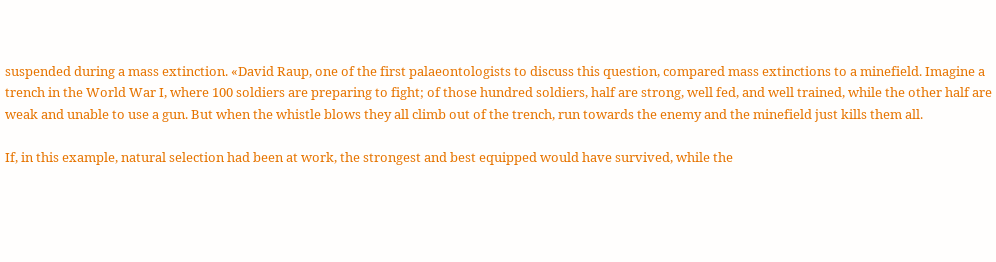suspended during a mass extinction. «David Raup, one of the first palaeontologists to discuss this question, compared mass extinctions to a minefield. Imagine a trench in the World War I, where 100 soldiers are preparing to fight; of those hundred soldiers, half are strong, well fed, and well trained, while the other half are weak and unable to use a gun. But when the whistle blows they all climb out of the trench, run towards the enemy and the minefield just kills them all.

If, in this example, natural selection had been at work, the strongest and best equipped would have survived, while the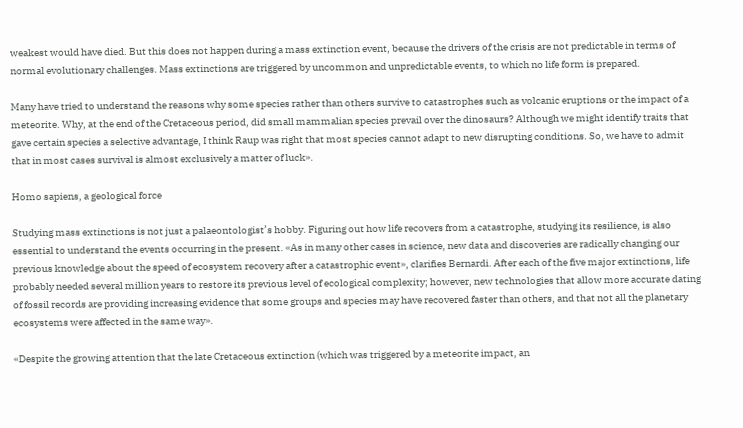weakest would have died. But this does not happen during a mass extinction event, because the drivers of the crisis are not predictable in terms of normal evolutionary challenges. Mass extinctions are triggered by uncommon and unpredictable events, to which no life form is prepared.

Many have tried to understand the reasons why some species rather than others survive to catastrophes such as volcanic eruptions or the impact of a meteorite. Why, at the end of the Cretaceous period, did small mammalian species prevail over the dinosaurs? Although we might identify traits that gave certain species a selective advantage, I think Raup was right that most species cannot adapt to new disrupting conditions. So, we have to admit that in most cases survival is almost exclusively a matter of luck».

Homo sapiens, a geological force

Studying mass extinctions is not just a palaeontologist’s hobby. Figuring out how life recovers from a catastrophe, studying its resilience, is also essential to understand the events occurring in the present. «As in many other cases in science, new data and discoveries are radically changing our previous knowledge about the speed of ecosystem recovery after a catastrophic event», clarifies Bernardi. After each of the five major extinctions, life probably needed several million years to restore its previous level of ecological complexity; however, new technologies that allow more accurate dating of fossil records are providing increasing evidence that some groups and species may have recovered faster than others, and that not all the planetary ecosystems were affected in the same way».

«Despite the growing attention that the late Cretaceous extinction (which was triggered by a meteorite impact, an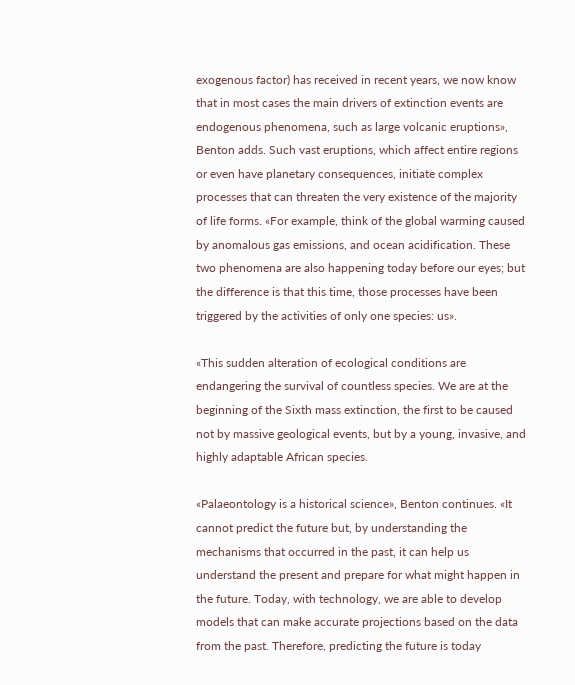exogenous factor) has received in recent years, we now know that in most cases the main drivers of extinction events are endogenous phenomena, such as large volcanic eruptions», Benton adds. Such vast eruptions, which affect entire regions or even have planetary consequences, initiate complex processes that can threaten the very existence of the majority of life forms. «For example, think of the global warming caused by anomalous gas emissions, and ocean acidification. These two phenomena are also happening today before our eyes; but the difference is that this time, those processes have been triggered by the activities of only one species: us».

«This sudden alteration of ecological conditions are endangering the survival of countless species. We are at the beginning of the Sixth mass extinction, the first to be caused not by massive geological events, but by a young, invasive, and highly adaptable African species.

«Palaeontology is a historical science», Benton continues. «It cannot predict the future but, by understanding the mechanisms that occurred in the past, it can help us understand the present and prepare for what might happen in the future. Today, with technology, we are able to develop models that can make accurate projections based on the data from the past. Therefore, predicting the future is today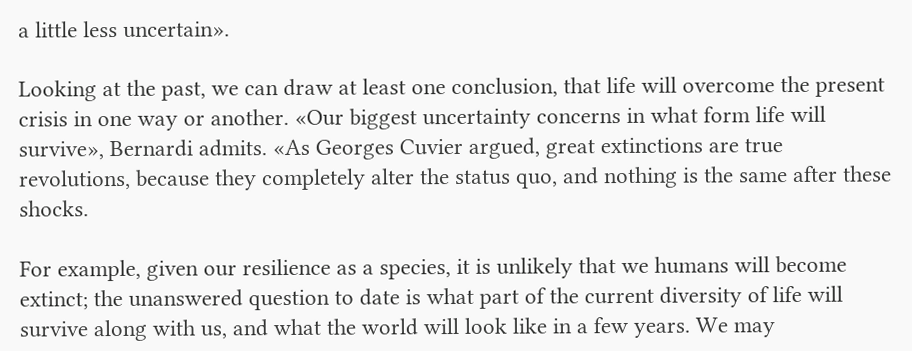a little less uncertain».

Looking at the past, we can draw at least one conclusion, that life will overcome the present crisis in one way or another. «Our biggest uncertainty concerns in what form life will survive», Bernardi admits. «As Georges Cuvier argued, great extinctions are true revolutions, because they completely alter the status quo, and nothing is the same after these shocks.

For example, given our resilience as a species, it is unlikely that we humans will become extinct; the unanswered question to date is what part of the current diversity of life will survive along with us, and what the world will look like in a few years. We may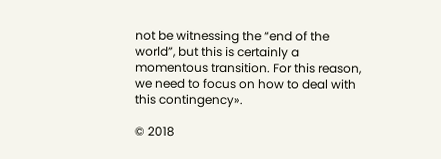not be witnessing the “end of the world”, but this is certainly a momentous transition. For this reason, we need to focus on how to deal with this contingency».

© 2018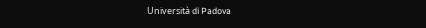Università di Padova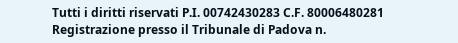Tutti i diritti riservati P.I. 00742430283 C.F. 80006480281
Registrazione presso il Tribunale di Padova n.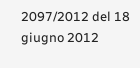2097/2012 del 18 giugno 2012